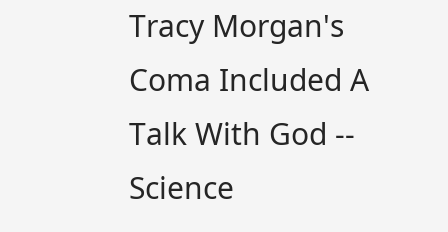Tracy Morgan's Coma Included A Talk With God -- Science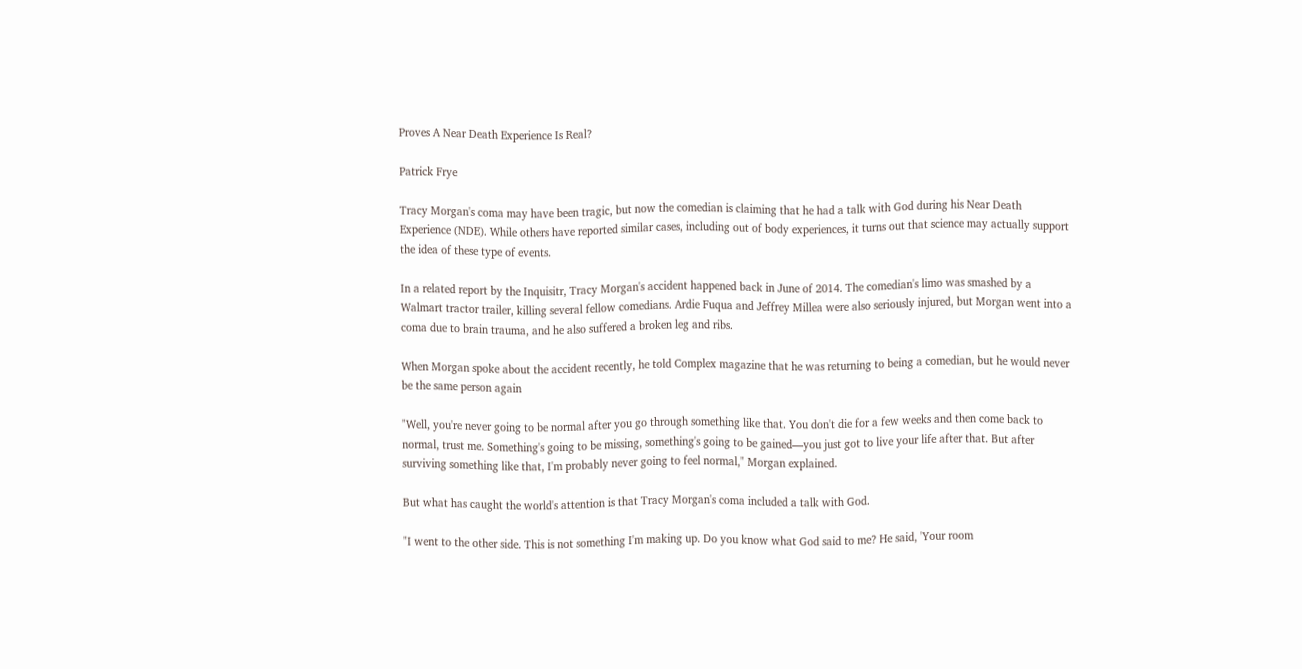Proves A Near Death Experience Is Real?

Patrick Frye

Tracy Morgan's coma may have been tragic, but now the comedian is claiming that he had a talk with God during his Near Death Experience (NDE). While others have reported similar cases, including out of body experiences, it turns out that science may actually support the idea of these type of events.

In a related report by the Inquisitr, Tracy Morgan's accident happened back in June of 2014. The comedian's limo was smashed by a Walmart tractor trailer, killing several fellow comedians. Ardie Fuqua and Jeffrey Millea were also seriously injured, but Morgan went into a coma due to brain trauma, and he also suffered a broken leg and ribs.

When Morgan spoke about the accident recently, he told Complex magazine that he was returning to being a comedian, but he would never be the same person again

"Well, you're never going to be normal after you go through something like that. You don't die for a few weeks and then come back to normal, trust me. Something's going to be missing, something's going to be gained—you just got to live your life after that. But after surviving something like that, I'm probably never going to feel normal," Morgan explained.

But what has caught the world's attention is that Tracy Morgan's coma included a talk with God.

"I went to the other side. This is not something I'm making up. Do you know what God said to me? He said, 'Your room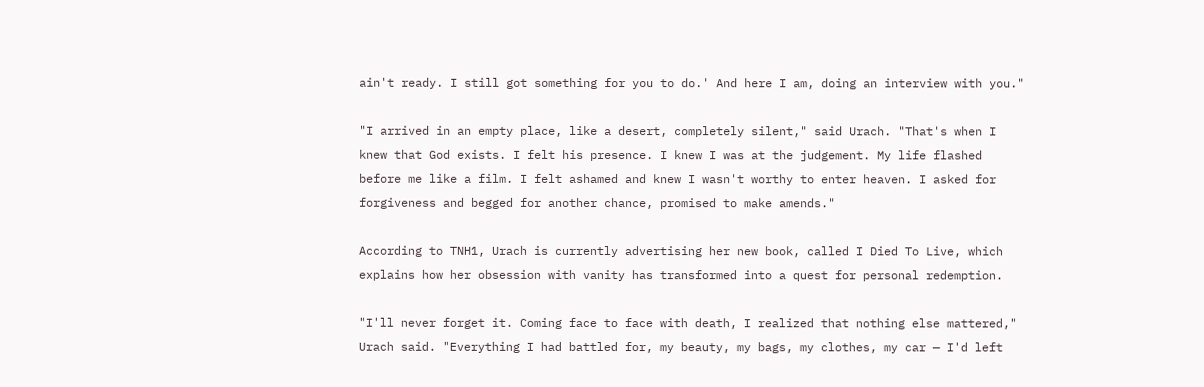ain't ready. I still got something for you to do.' And here I am, doing an interview with you."

"I arrived in an empty place, like a desert, completely silent," said Urach. "That's when I knew that God exists. I felt his presence. I knew I was at the judgement. My life flashed before me like a film. I felt ashamed and knew I wasn't worthy to enter heaven. I asked for forgiveness and begged for another chance, promised to make amends."

According to TNH1, Urach is currently advertising her new book, called I Died To Live, which explains how her obsession with vanity has transformed into a quest for personal redemption.

"I'll never forget it. Coming face to face with death, I realized that nothing else mattered," Urach said. "Everything I had battled for, my beauty, my bags, my clothes, my car — I'd left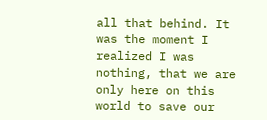all that behind. It was the moment I realized I was nothing, that we are only here on this world to save our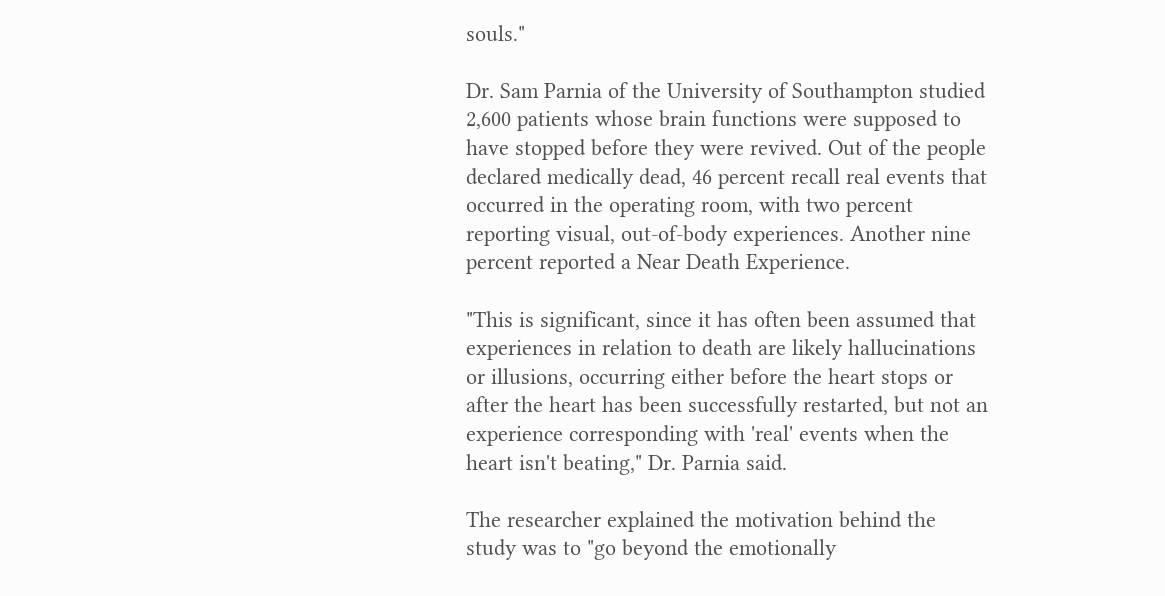souls."

Dr. Sam Parnia of the University of Southampton studied 2,600 patients whose brain functions were supposed to have stopped before they were revived. Out of the people declared medically dead, 46 percent recall real events that occurred in the operating room, with two percent reporting visual, out-of-body experiences. Another nine percent reported a Near Death Experience.

"This is significant, since it has often been assumed that experiences in relation to death are likely hallucinations or illusions, occurring either before the heart stops or after the heart has been successfully restarted, but not an experience corresponding with 'real' events when the heart isn't beating," Dr. Parnia said.

The researcher explained the motivation behind the study was to "go beyond the emotionally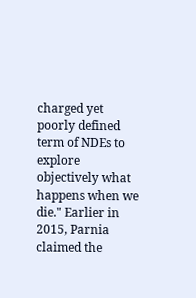charged yet poorly defined term of NDEs to explore objectively what happens when we die." Earlier in 2015, Parnia claimed the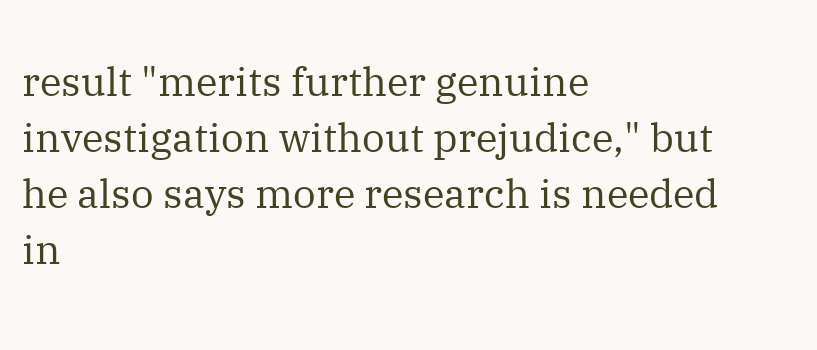result "merits further genuine investigation without prejudice," but he also says more research is needed in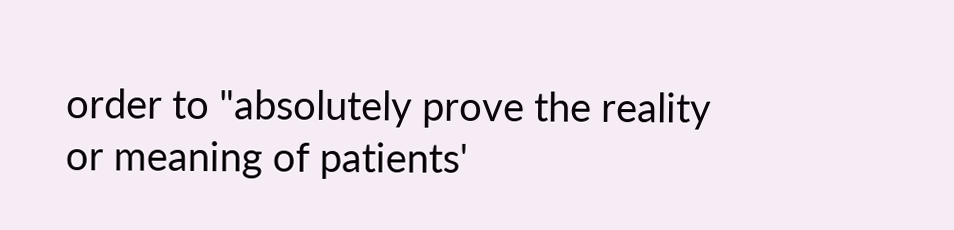order to "absolutely prove the reality or meaning of patients'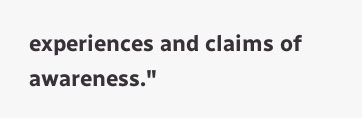experiences and claims of awareness."